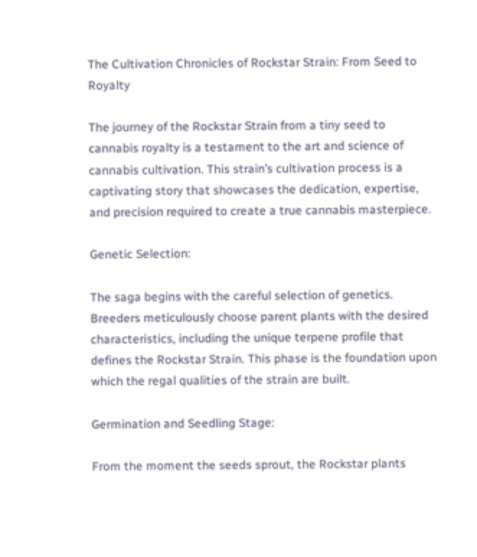The Cultivation Chronicles of Rockstar Strain: From Seed to Royalty

The journey of the Rockstar Strain from a tiny seed to cannabis royalty is a testament to the art and science of cannabis cultivation. This strain’s cultivation process is a captivating story that showcases the dedication, expertise, and precision required to create a true cannabis masterpiece.

Genetic Selection:

The saga begins with the careful selection of genetics. Breeders meticulously choose parent plants with the desired characteristics, including the unique terpene profile that defines the Rockstar Strain. This phase is the foundation upon which the regal qualities of the strain are built.

Germination and Seedling Stage:

From the moment the seeds sprout, the Rockstar plants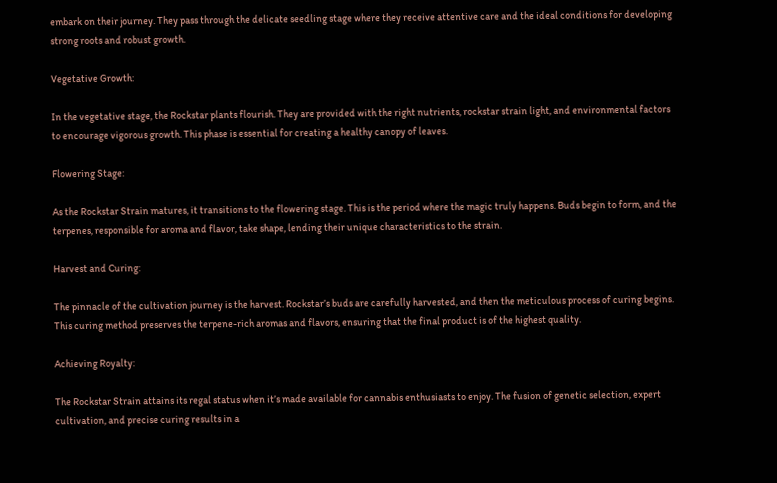embark on their journey. They pass through the delicate seedling stage where they receive attentive care and the ideal conditions for developing strong roots and robust growth.

Vegetative Growth:

In the vegetative stage, the Rockstar plants flourish. They are provided with the right nutrients, rockstar strain light, and environmental factors to encourage vigorous growth. This phase is essential for creating a healthy canopy of leaves.

Flowering Stage:

As the Rockstar Strain matures, it transitions to the flowering stage. This is the period where the magic truly happens. Buds begin to form, and the terpenes, responsible for aroma and flavor, take shape, lending their unique characteristics to the strain.

Harvest and Curing:

The pinnacle of the cultivation journey is the harvest. Rockstar’s buds are carefully harvested, and then the meticulous process of curing begins. This curing method preserves the terpene-rich aromas and flavors, ensuring that the final product is of the highest quality.

Achieving Royalty:

The Rockstar Strain attains its regal status when it’s made available for cannabis enthusiasts to enjoy. The fusion of genetic selection, expert cultivation, and precise curing results in a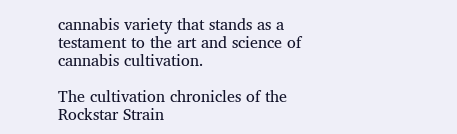cannabis variety that stands as a testament to the art and science of cannabis cultivation.

The cultivation chronicles of the Rockstar Strain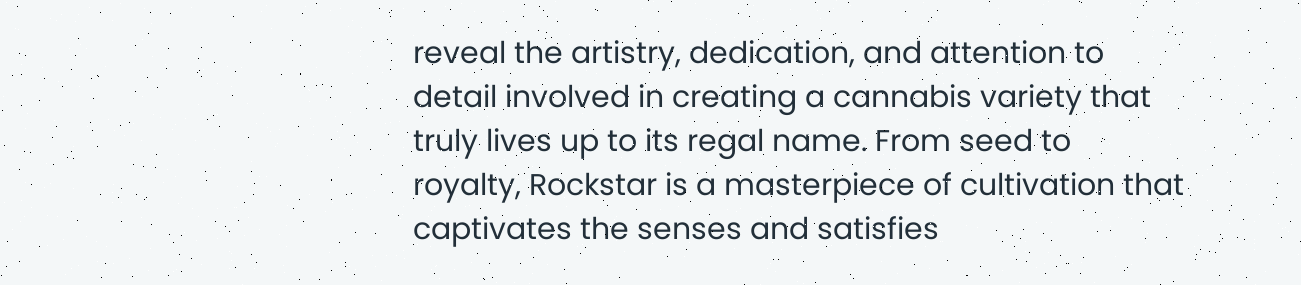reveal the artistry, dedication, and attention to detail involved in creating a cannabis variety that truly lives up to its regal name. From seed to royalty, Rockstar is a masterpiece of cultivation that captivates the senses and satisfies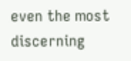even the most discerning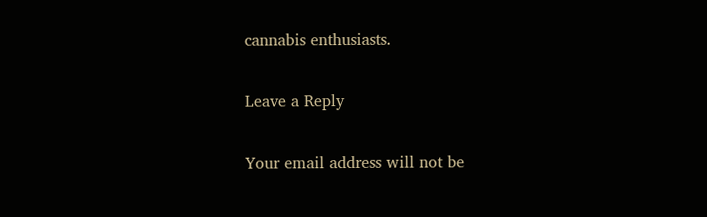cannabis enthusiasts.

Leave a Reply

Your email address will not be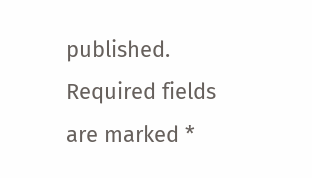published. Required fields are marked *